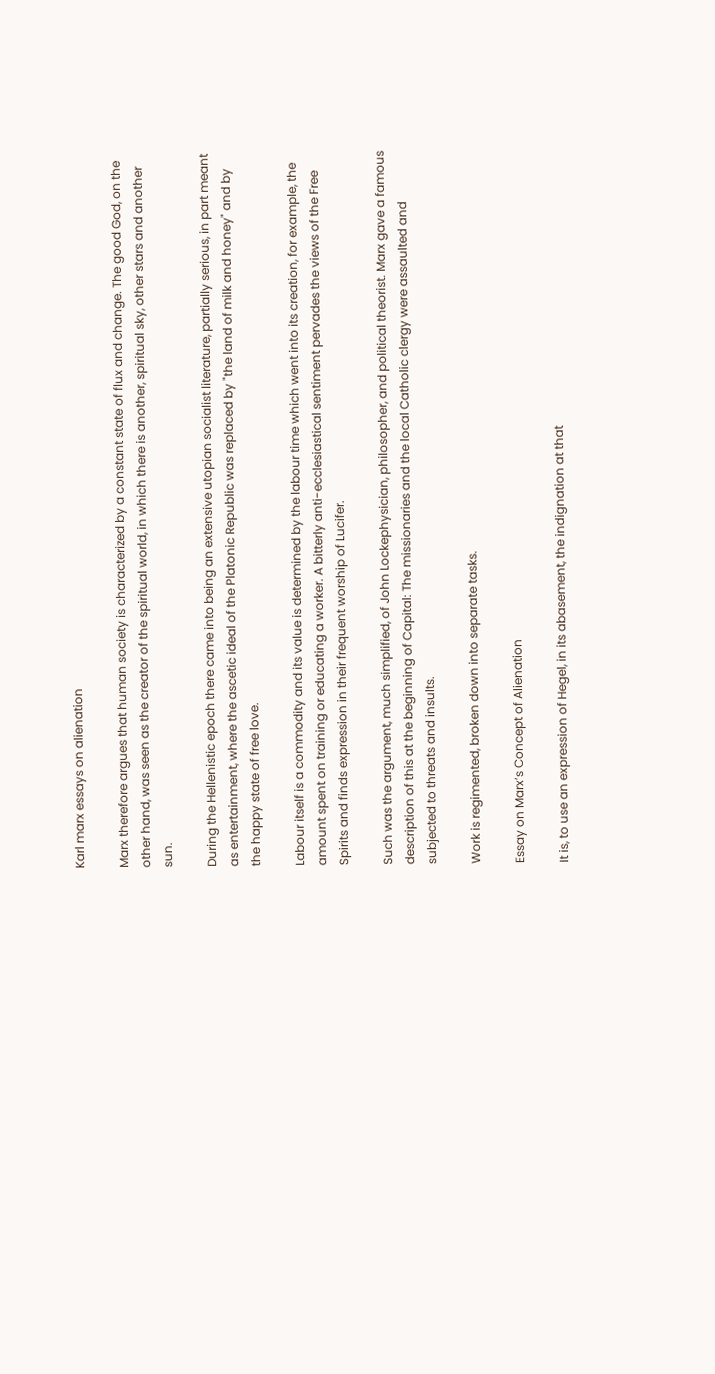Karl marx essays on alienation

Marx therefore argues that human society is characterized by a constant state of flux and change. The good God, on the other hand, was seen as the creator of the spiritual world, in which there is another, spiritual sky, other stars and another sun.

During the Hellenistic epoch there came into being an extensive utopian socialist literature, partially serious, in part meant as entertainment, where the ascetic ideal of the Platonic Republic was replaced by "the land of milk and honey" and by the happy state of free love.

Labour itself is a commodity and its value is determined by the labour time which went into its creation, for example, the amount spent on training or educating a worker. A bitterly anti-ecclesiastical sentiment pervades the views of the Free Spirits and finds expression in their frequent worship of Lucifer.

Such was the argument, much simplified, of John Lockephysician, philosopher, and political theorist. Marx gave a famous description of this at the beginning of Capital: The missionaries and the local Catholic clergy were assaulted and subjected to threats and insults.

Work is regimented, broken down into separate tasks.

Essay on Marx’s Concept of Alienation

It is, to use an expression of Hegel, in its abasement, the indignation at that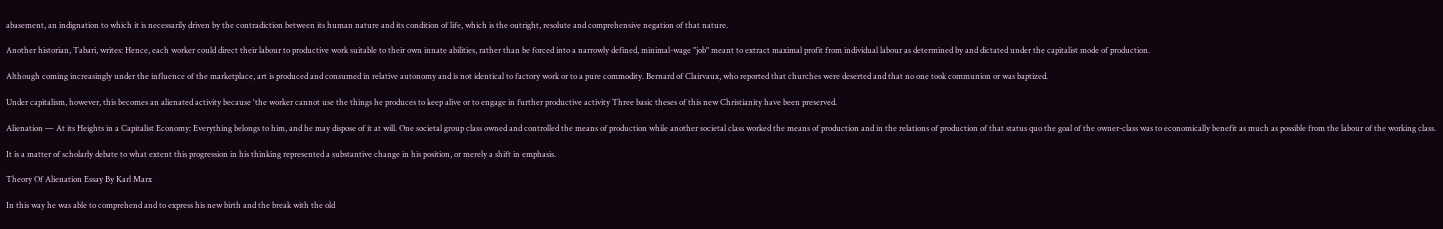abasement, an indignation to which it is necessarily driven by the contradiction between its human nature and its condition of life, which is the outright, resolute and comprehensive negation of that nature.

Another historian, Tabari, writes: Hence, each worker could direct their labour to productive work suitable to their own innate abilities, rather than be forced into a narrowly defined, minimal-wage "job" meant to extract maximal profit from individual labour as determined by and dictated under the capitalist mode of production.

Although coming increasingly under the influence of the marketplace, art is produced and consumed in relative autonomy and is not identical to factory work or to a pure commodity. Bernard of Clairvaux, who reported that churches were deserted and that no one took communion or was baptized.

Under capitalism, however, this becomes an alienated activity because 'the worker cannot use the things he produces to keep alive or to engage in further productive activity Three basic theses of this new Christianity have been preserved.

Alienation — At its Heights in a Capitalist Economy: Everything belongs to him, and he may dispose of it at will. One societal group class owned and controlled the means of production while another societal class worked the means of production and in the relations of production of that status quo the goal of the owner-class was to economically benefit as much as possible from the labour of the working class.

It is a matter of scholarly debate to what extent this progression in his thinking represented a substantive change in his position, or merely a shift in emphasis.

Theory Of Alienation Essay By Karl Marx

In this way he was able to comprehend and to express his new birth and the break with the old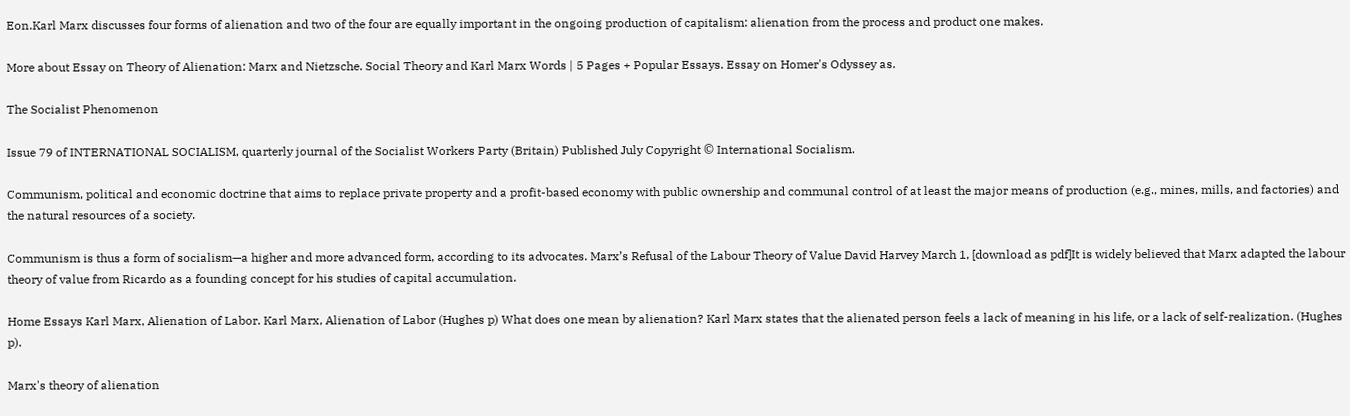Eon.Karl Marx discusses four forms of alienation and two of the four are equally important in the ongoing production of capitalism: alienation from the process and product one makes.

More about Essay on Theory of Alienation: Marx and Nietzsche. Social Theory and Karl Marx Words | 5 Pages + Popular Essays. Essay on Homer's Odyssey as.

The Socialist Phenomenon

Issue 79 of INTERNATIONAL SOCIALISM, quarterly journal of the Socialist Workers Party (Britain) Published July Copyright © International Socialism.

Communism, political and economic doctrine that aims to replace private property and a profit-based economy with public ownership and communal control of at least the major means of production (e.g., mines, mills, and factories) and the natural resources of a society.

Communism is thus a form of socialism—a higher and more advanced form, according to its advocates. Marx’s Refusal of the Labour Theory of Value David Harvey March 1, [download as pdf]It is widely believed that Marx adapted the labour theory of value from Ricardo as a founding concept for his studies of capital accumulation.

Home Essays Karl Marx, Alienation of Labor. Karl Marx, Alienation of Labor (Hughes p) What does one mean by alienation? Karl Marx states that the alienated person feels a lack of meaning in his life, or a lack of self-realization. (Hughes p).

Marx's theory of alienation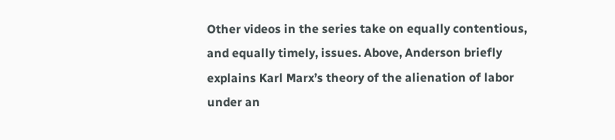Other videos in the series take on equally contentious, and equally timely, issues. Above, Anderson briefly explains Karl Marx’s theory of the alienation of labor under an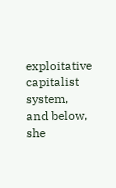exploitative capitalist system, and below, she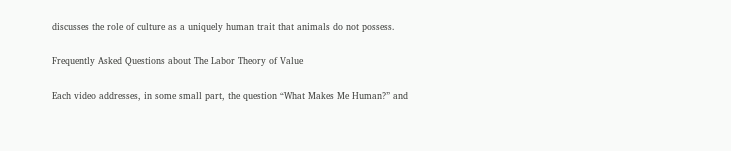discusses the role of culture as a uniquely human trait that animals do not possess.

Frequently Asked Questions about The Labor Theory of Value

Each video addresses, in some small part, the question “What Makes Me Human?” and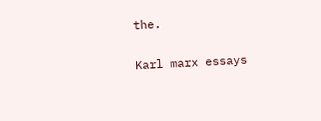the.

Karl marx essays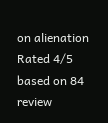on alienation
Rated 4/5 based on 84 review